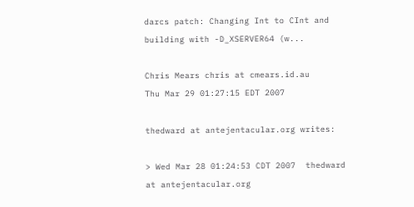darcs patch: Changing Int to CInt and building with -D_XSERVER64 (w...

Chris Mears chris at cmears.id.au
Thu Mar 29 01:27:15 EDT 2007

thedward at antejentacular.org writes:

> Wed Mar 28 01:24:53 CDT 2007  thedward at antejentacular.org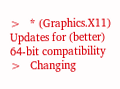>   * (Graphics.X11) Updates for (better) 64-bit compatibility
>   Changing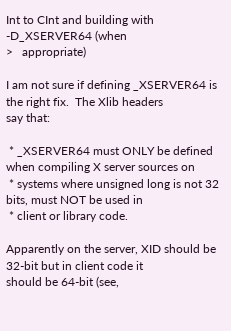Int to CInt and building with -D_XSERVER64 (when
>   appropriate)

I am not sure if defining _XSERVER64 is the right fix.  The Xlib headers
say that:

 * _XSERVER64 must ONLY be defined when compiling X server sources on
 * systems where unsigned long is not 32 bits, must NOT be used in
 * client or library code.

Apparently on the server, XID should be 32-bit but in client code it
should be 64-bit (see,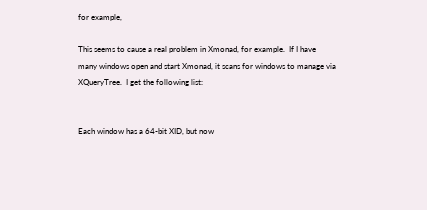for example,

This seems to cause a real problem in Xmonad, for example.  If I have
many windows open and start Xmonad, it scans for windows to manage via
XQueryTree.  I get the following list:


Each window has a 64-bit XID, but now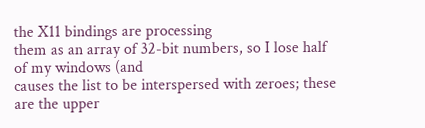the X11 bindings are processing
them as an array of 32-bit numbers, so I lose half of my windows (and
causes the list to be interspersed with zeroes; these are the upper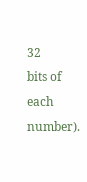32
bits of each number).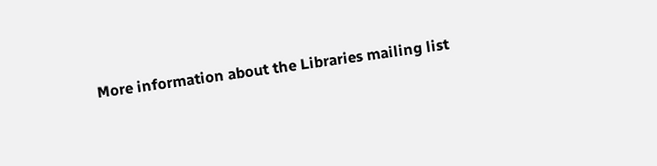More information about the Libraries mailing list